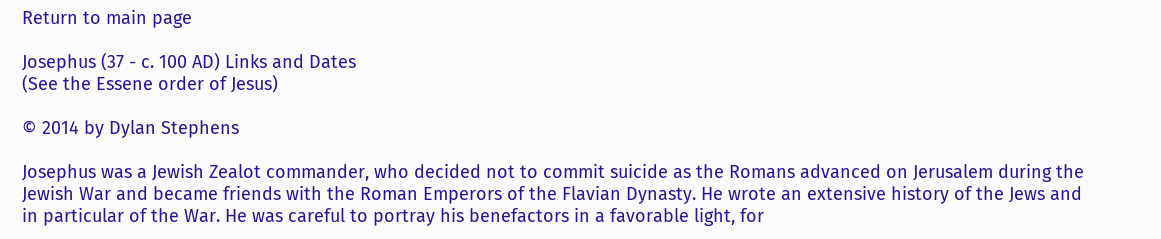Return to main page

Josephus (37 - c. 100 AD) Links and Dates
(See the Essene order of Jesus)

© 2014 by Dylan Stephens

Josephus was a Jewish Zealot commander, who decided not to commit suicide as the Romans advanced on Jerusalem during the Jewish War and became friends with the Roman Emperors of the Flavian Dynasty. He wrote an extensive history of the Jews and in particular of the War. He was careful to portray his benefactors in a favorable light, for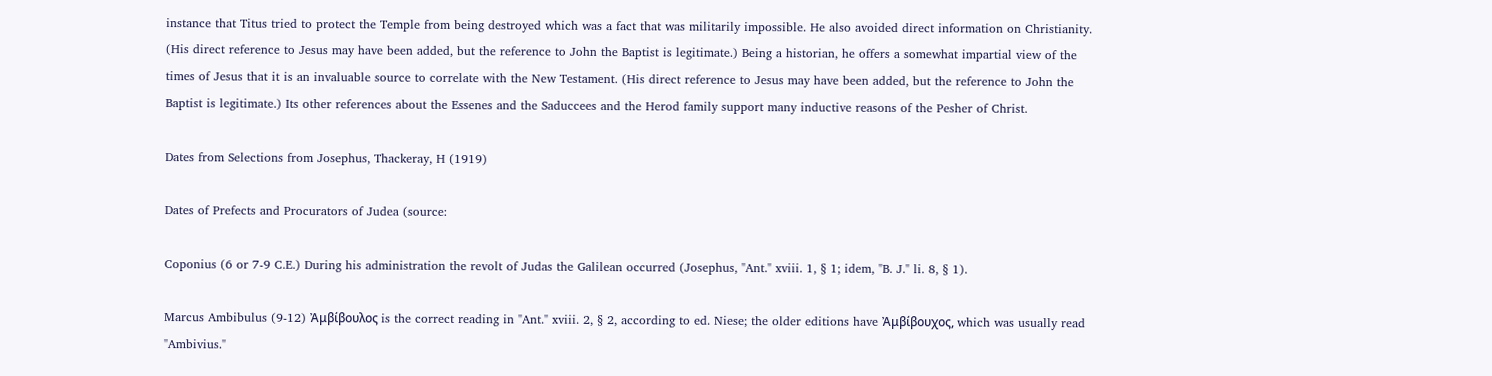instance that Titus tried to protect the Temple from being destroyed which was a fact that was militarily impossible. He also avoided direct information on Christianity. (His direct reference to Jesus may have been added, but the reference to John the Baptist is legitimate.) Being a historian, he offers a somewhat impartial view of the times of Jesus that it is an invaluable source to correlate with the New Testament. (His direct reference to Jesus may have been added, but the reference to John the Baptist is legitimate.) Its other references about the Essenes and the Saduccees and the Herod family support many inductive reasons of the Pesher of Christ.

Dates from Selections from Josephus, Thackeray, H (1919)

Dates of Prefects and Procurators of Judea (source:

Coponius (6 or 7-9 C.E.) During his administration the revolt of Judas the Galilean occurred (Josephus, "Ant." xviii. 1, § 1; idem, "B. J." li. 8, § 1).

Marcus Ambibulus (9-12) Ἀμβίβουλος is the correct reading in "Ant." xviii. 2, § 2, according to ed. Niese; the older editions have Ἀμβίβουχος, which was usually read "Ambivius."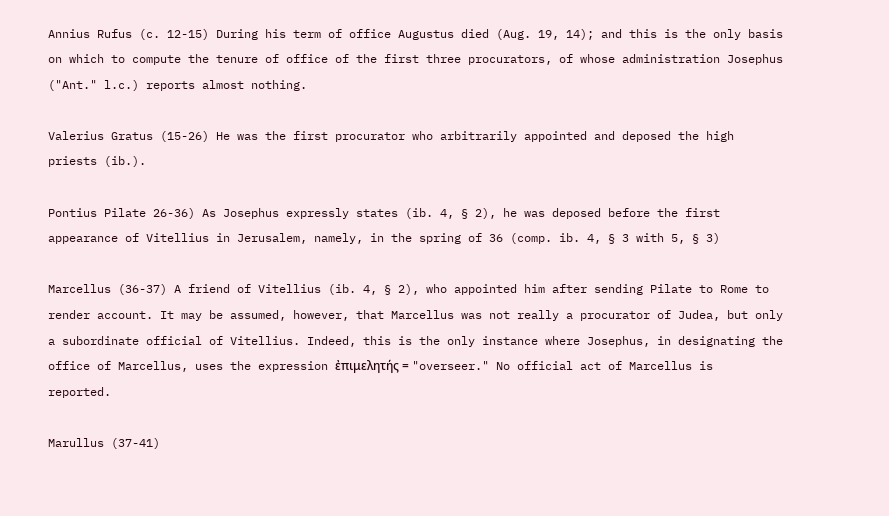Annius Rufus (c. 12-15) During his term of office Augustus died (Aug. 19, 14); and this is the only basis on which to compute the tenure of office of the first three procurators, of whose administration Josephus ("Ant." l.c.) reports almost nothing.

Valerius Gratus (15-26) He was the first procurator who arbitrarily appointed and deposed the high priests (ib.).

Pontius Pilate 26-36) As Josephus expressly states (ib. 4, § 2), he was deposed before the first appearance of Vitellius in Jerusalem, namely, in the spring of 36 (comp. ib. 4, § 3 with 5, § 3)

Marcellus (36-37) A friend of Vitellius (ib. 4, § 2), who appointed him after sending Pilate to Rome to render account. It may be assumed, however, that Marcellus was not really a procurator of Judea, but only a subordinate official of Vitellius. Indeed, this is the only instance where Josephus, in designating the office of Marcellus, uses the expression ἐπιμελητής = "overseer." No official act of Marcellus is reported.

Marullus (37-41)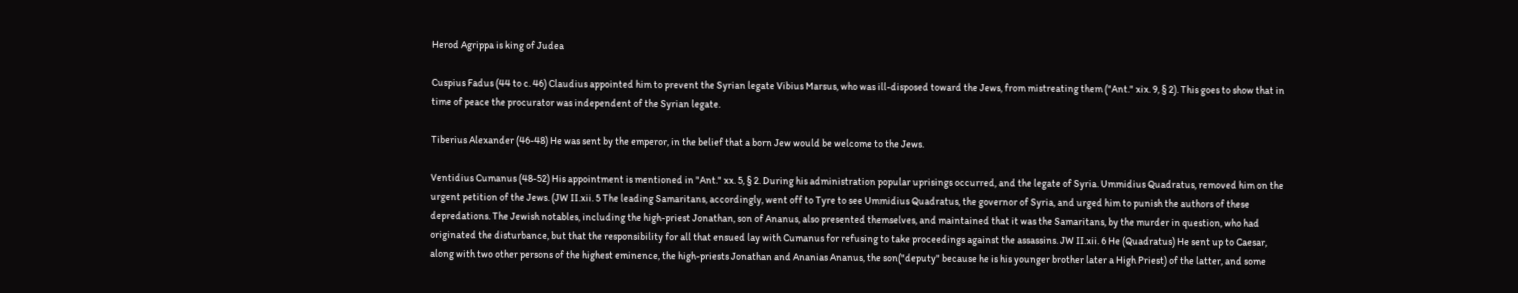Herod Agrippa is king of Judea

Cuspius Fadus (44 to c. 46) Claudius appointed him to prevent the Syrian legate Vibius Marsus, who was ill-disposed toward the Jews, from mistreating them ("Ant." xix. 9, § 2). This goes to show that in time of peace the procurator was independent of the Syrian legate.

Tiberius Alexander (46-48) He was sent by the emperor, in the belief that a born Jew would be welcome to the Jews.

Ventidius Cumanus (48-52) His appointment is mentioned in "Ant." xx. 5, § 2. During his administration popular uprisings occurred, and the legate of Syria. Ummidius Quadratus, removed him on the urgent petition of the Jews. (JW II.xii. 5 The leading Samaritans, accordingly, went off to Tyre to see Ummidius Quadratus, the governor of Syria, and urged him to punish the authors of these depredations. The Jewish notables, including the high-priest Jonathan, son of Ananus, also presented themselves, and maintained that it was the Samaritans, by the murder in question, who had originated the disturbance, but that the responsibility for all that ensued lay with Cumanus for refusing to take proceedings against the assassins. JW II.xii. 6 He (Quadratus) He sent up to Caesar, along with two other persons of the highest eminence, the high-priests Jonathan and Ananias Ananus, the son("deputy" because he is his younger brother later a High Priest) of the latter, and some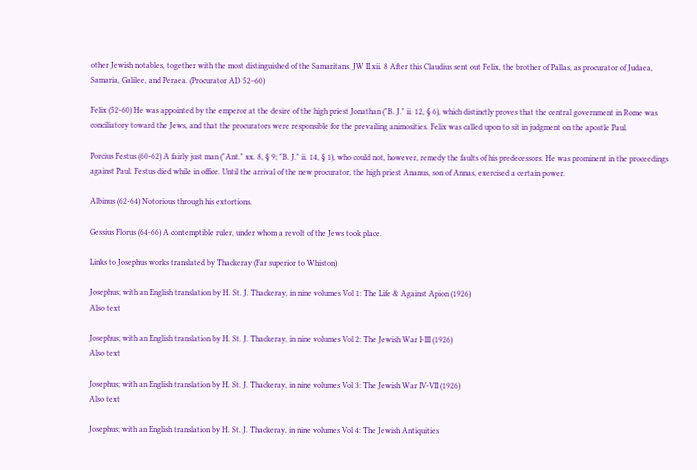other Jewish notables, together with the most distinguished of the Samaritans. JW II.xii. 8 After this Claudius sent out Felix, the brother of Pallas, as procurator of Judaea, Samaria, Galilee, and Peraea. (Procurator AD 52–60)

Felix (52-60) He was appointed by the emperor at the desire of the high priest Jonathan ("B. J." ii. 12, § 6), which distinctly proves that the central government in Rome was conciliatory toward the Jews, and that the procurators were responsible for the prevailing animosities. Felix was called upon to sit in judgment on the apostle Paul.

Porcius Festus (60-62) A fairly just man ("Ant." xx. 8, § 9; "B. J." ii. 14, § 1), who could not, however, remedy the faults of his predecessors. He was prominent in the proceedings against Paul. Festus died while in office. Until the arrival of the new procurator, the high priest Ananus, son of Annas, exercised a certain power.

Albinus (62-64) Notorious through his extortions.

Gessius Florus (64-66) A contemptible ruler, under whom a revolt of the Jews took place.

Links to Josephus works translated by Thackeray (Far superior to Whiston)

Josephus; with an English translation by H. St. J. Thackeray, in nine volumes Vol 1: The Life & Against Apion (1926)
Also text

Josephus; with an English translation by H. St. J. Thackeray, in nine volumes Vol 2: The Jewish War I-III (1926)
Also text

Josephus; with an English translation by H. St. J. Thackeray, in nine volumes Vol 3: The Jewish War IV-VII (1926)
Also text

Josephus; with an English translation by H. St. J. Thackeray, in nine volumes Vol 4: The Jewish Antiquities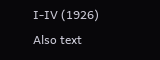I-IV (1926)
Also text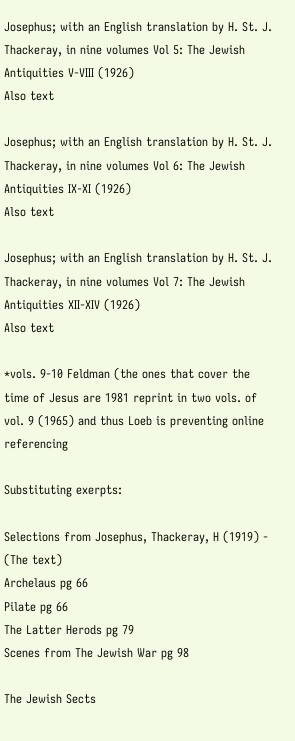Josephus; with an English translation by H. St. J. Thackeray, in nine volumes Vol 5: The Jewish Antiquities V-VIII (1926)
Also text

Josephus; with an English translation by H. St. J. Thackeray, in nine volumes Vol 6: The Jewish Antiquities IX-XI (1926)
Also text

Josephus; with an English translation by H. St. J. Thackeray, in nine volumes Vol 7: The Jewish Antiquities XII-XIV (1926)
Also text

*vols. 9-10 Feldman (the ones that cover the time of Jesus are 1981 reprint in two vols. of vol. 9 (1965) and thus Loeb is preventing online referencing

Substituting exerpts:

Selections from Josephus, Thackeray, H (1919) - (The text)
Archelaus pg 66
Pilate pg 66
The Latter Herods pg 79
Scenes from The Jewish War pg 98

The Jewish Sects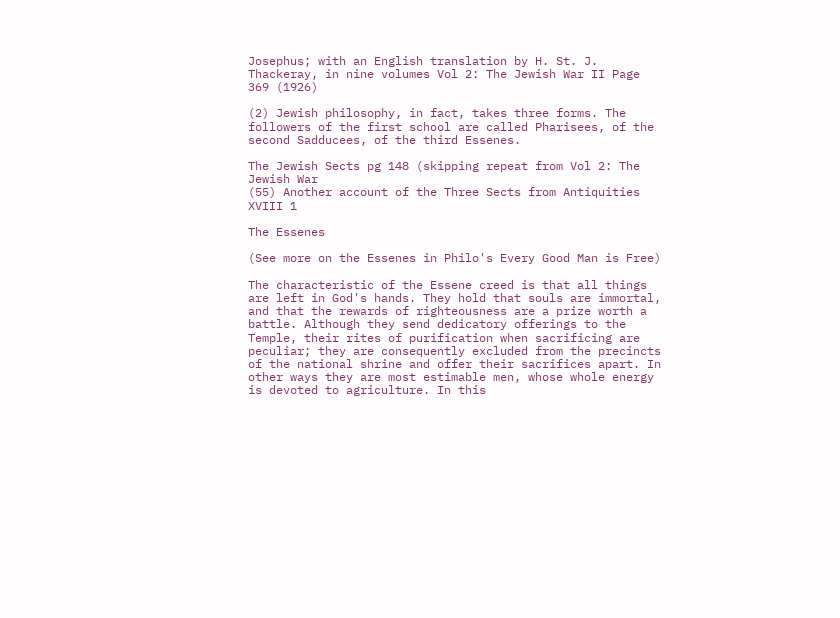Josephus; with an English translation by H. St. J. Thackeray, in nine volumes Vol 2: The Jewish War II Page 369 (1926)

(2) Jewish philosophy, in fact, takes three forms. The followers of the first school are called Pharisees, of the second Sadducees, of the third Essenes.

The Jewish Sects pg 148 (skipping repeat from Vol 2: The Jewish War
(55) Another account of the Three Sects from Antiquities XVIII 1

The Essenes

(See more on the Essenes in Philo's Every Good Man is Free)

The characteristic of the Essene creed is that all things are left in God's hands. They hold that souls are immortal, and that the rewards of righteousness are a prize worth a battle. Although they send dedicatory offerings to the Temple, their rites of purification when sacrificing are peculiar; they are consequently excluded from the precincts of the national shrine and offer their sacrifices apart. In other ways they are most estimable men, whose whole energy is devoted to agriculture. In this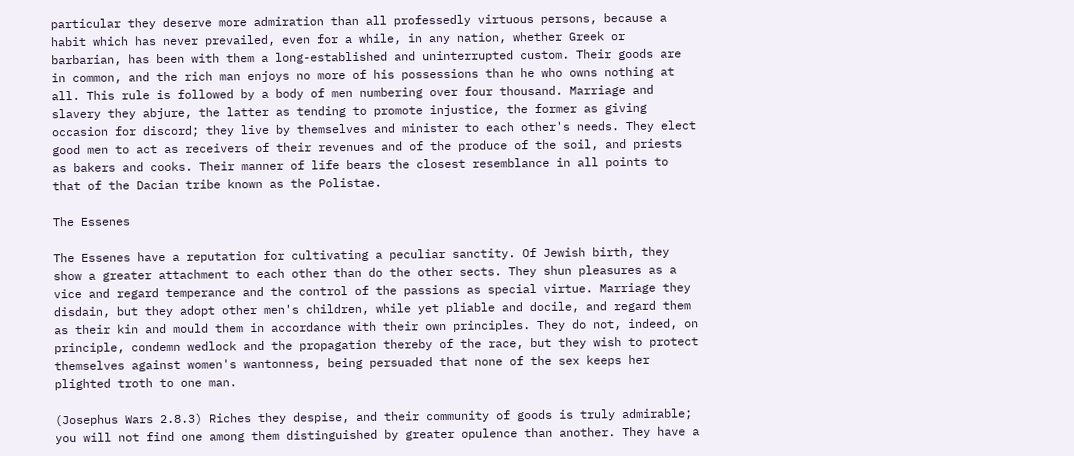particular they deserve more admiration than all professedly virtuous persons, because a habit which has never prevailed, even for a while, in any nation, whether Greek or barbarian, has been with them a long-established and uninterrupted custom. Their goods are in common, and the rich man enjoys no more of his possessions than he who owns nothing at all. This rule is followed by a body of men numbering over four thousand. Marriage and slavery they abjure, the latter as tending to promote injustice, the former as giving occasion for discord; they live by themselves and minister to each other's needs. They elect good men to act as receivers of their revenues and of the produce of the soil, and priests as bakers and cooks. Their manner of life bears the closest resemblance in all points to that of the Dacian tribe known as the Polistae.

The Essenes

The Essenes have a reputation for cultivating a peculiar sanctity. Of Jewish birth, they show a greater attachment to each other than do the other sects. They shun pleasures as a vice and regard temperance and the control of the passions as special virtue. Marriage they disdain, but they adopt other men's children, while yet pliable and docile, and regard them as their kin and mould them in accordance with their own principles. They do not, indeed, on principle, condemn wedlock and the propagation thereby of the race, but they wish to protect themselves against women's wantonness, being persuaded that none of the sex keeps her plighted troth to one man.

(Josephus Wars 2.8.3) Riches they despise, and their community of goods is truly admirable; you will not find one among them distinguished by greater opulence than another. They have a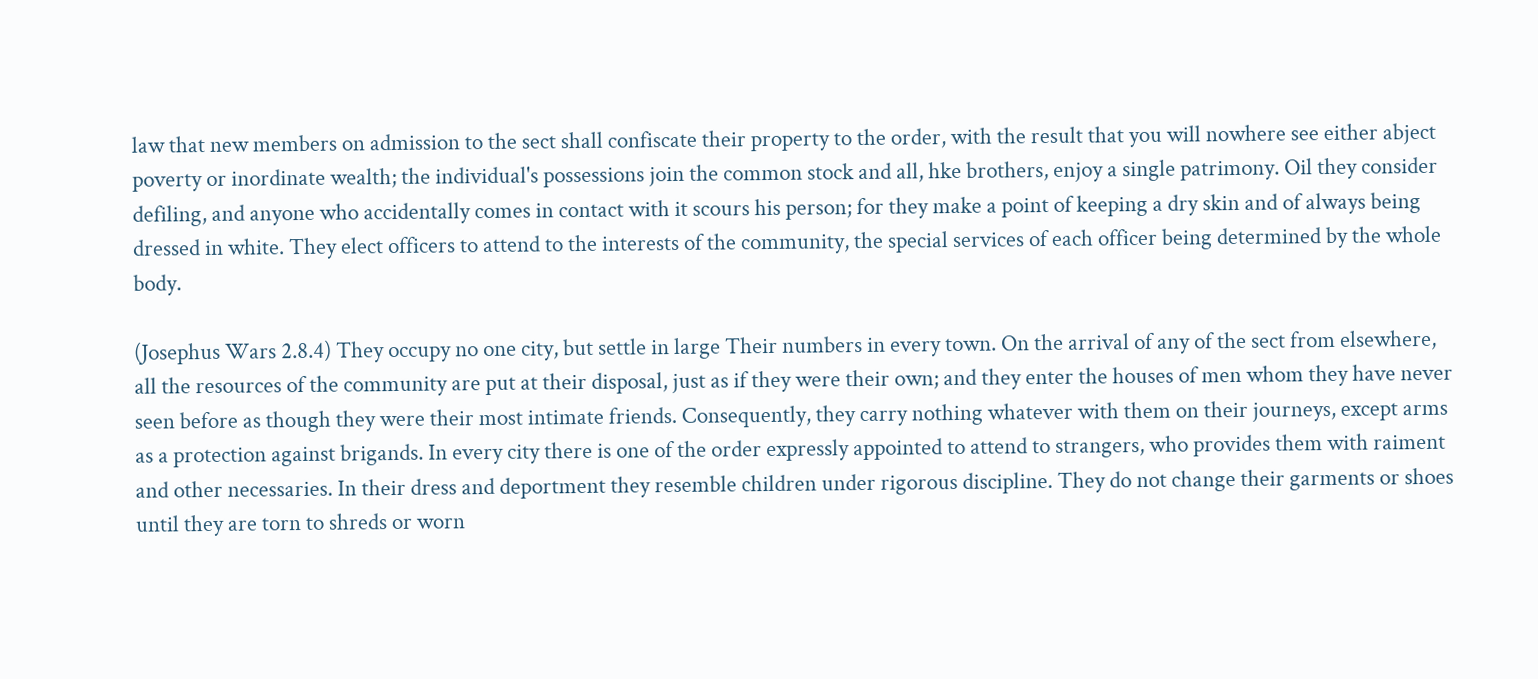law that new members on admission to the sect shall confiscate their property to the order, with the result that you will nowhere see either abject poverty or inordinate wealth; the individual's possessions join the common stock and all, hke brothers, enjoy a single patrimony. Oil they consider defiling, and anyone who accidentally comes in contact with it scours his person; for they make a point of keeping a dry skin and of always being dressed in white. They elect officers to attend to the interests of the community, the special services of each officer being determined by the whole body.

(Josephus Wars 2.8.4) They occupy no one city, but settle in large Their numbers in every town. On the arrival of any of the sect from elsewhere, all the resources of the community are put at their disposal, just as if they were their own; and they enter the houses of men whom they have never seen before as though they were their most intimate friends. Consequently, they carry nothing whatever with them on their journeys, except arms as a protection against brigands. In every city there is one of the order expressly appointed to attend to strangers, who provides them with raiment and other necessaries. In their dress and deportment they resemble children under rigorous discipline. They do not change their garments or shoes until they are torn to shreds or worn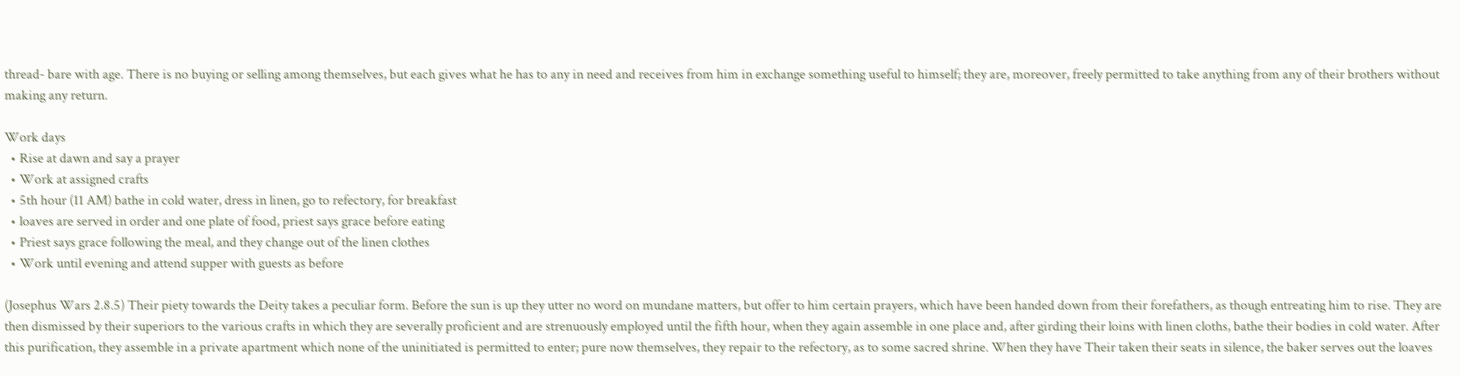thread- bare with age. There is no buying or selling among themselves, but each gives what he has to any in need and receives from him in exchange something useful to himself; they are, moreover, freely permitted to take anything from any of their brothers without making any return.

Work days
  • Rise at dawn and say a prayer
  • Work at assigned crafts
  • 5th hour (11 AM) bathe in cold water, dress in linen, go to refectory, for breakfast
  • loaves are served in order and one plate of food, priest says grace before eating
  • Priest says grace following the meal, and they change out of the linen clothes
  • Work until evening and attend supper with guests as before

(Josephus Wars 2.8.5) Their piety towards the Deity takes a peculiar form. Before the sun is up they utter no word on mundane matters, but offer to him certain prayers, which have been handed down from their forefathers, as though entreating him to rise. They are then dismissed by their superiors to the various crafts in which they are severally proficient and are strenuously employed until the fifth hour, when they again assemble in one place and, after girding their loins with linen cloths, bathe their bodies in cold water. After this purification, they assemble in a private apartment which none of the uninitiated is permitted to enter; pure now themselves, they repair to the refectory, as to some sacred shrine. When they have Their taken their seats in silence, the baker serves out the loaves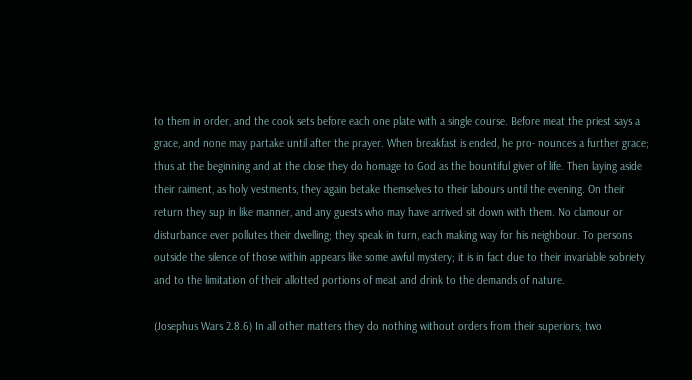to them in order, and the cook sets before each one plate with a single course. Before meat the priest says a grace, and none may partake until after the prayer. When breakfast is ended, he pro- nounces a further grace; thus at the beginning and at the close they do homage to God as the bountiful giver of life. Then laying aside their raiment, as holy vestments, they again betake themselves to their labours until the evening. On their return they sup in like manner, and any guests who may have arrived sit down with them. No clamour or disturbance ever pollutes their dwelling; they speak in turn, each making way for his neighbour. To persons outside the silence of those within appears like some awful mystery; it is in fact due to their invariable sobriety and to the limitation of their allotted portions of meat and drink to the demands of nature.

(Josephus Wars 2.8.6) In all other matters they do nothing without orders from their superiors; two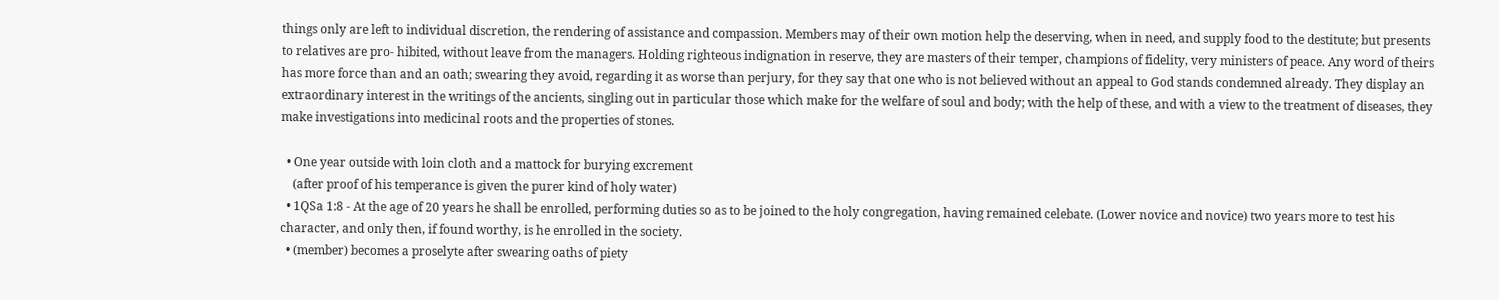things only are left to individual discretion, the rendering of assistance and compassion. Members may of their own motion help the deserving, when in need, and supply food to the destitute; but presents to relatives are pro- hibited, without leave from the managers. Holding righteous indignation in reserve, they are masters of their temper, champions of fidelity, very ministers of peace. Any word of theirs has more force than and an oath; swearing they avoid, regarding it as worse than perjury, for they say that one who is not believed without an appeal to God stands condemned already. They display an extraordinary interest in the writings of the ancients, singling out in particular those which make for the welfare of soul and body; with the help of these, and with a view to the treatment of diseases, they make investigations into medicinal roots and the properties of stones.

  • One year outside with loin cloth and a mattock for burying excrement
    (after proof of his temperance is given the purer kind of holy water)
  • 1QSa 1:8 - At the age of 20 years he shall be enrolled, performing duties so as to be joined to the holy congregation, having remained celebate. (Lower novice and novice) two years more to test his character, and only then, if found worthy, is he enrolled in the society.
  • (member) becomes a proselyte after swearing oaths of piety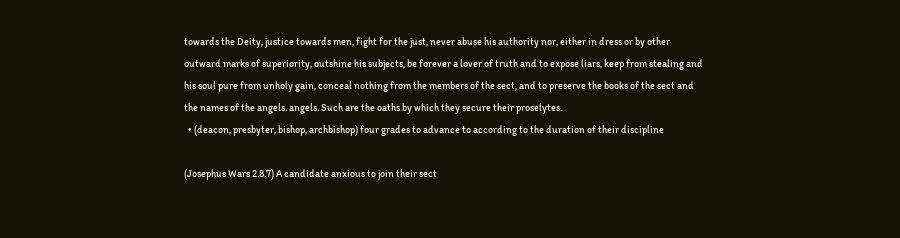towards the Deity, justice towards men, fight for the just, never abuse his authority nor, either in dress or by other outward marks of superiority, outshine his subjects, be forever a lover of truth and to expose liars, keep from stealing and his soul pure from unholy gain, conceal nothing from the members of the sect, and to preserve the books of the sect and the names of the angels. angels. Such are the oaths by which they secure their proselytes.
  • (deacon, presbyter, bishop, archbishop) four grades to advance to according to the duration of their discipline

(Josephus Wars 2.8.7) A candidate anxious to join their sect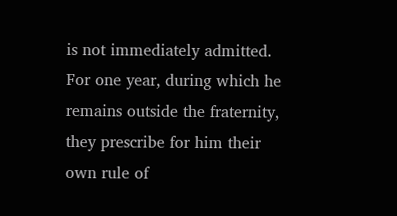is not immediately admitted. For one year, during which he remains outside the fraternity, they prescribe for him their own rule of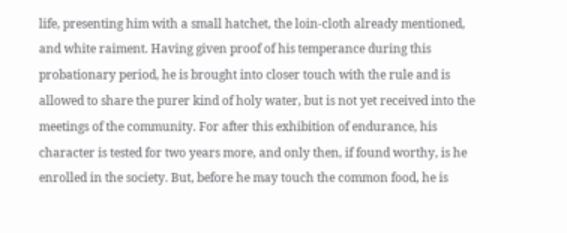life, presenting him with a small hatchet, the loin-cloth already mentioned, and white raiment. Having given proof of his temperance during this probationary period, he is brought into closer touch with the rule and is allowed to share the purer kind of holy water, but is not yet received into the meetings of the community. For after this exhibition of endurance, his character is tested for two years more, and only then, if found worthy, is he enrolled in the society. But, before he may touch the common food, he is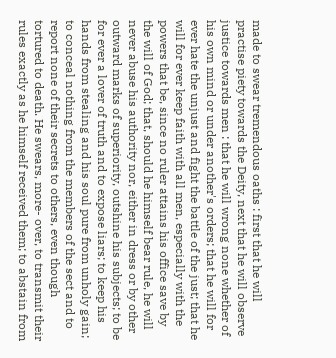made to swear tremendous oaths : first that he will practise piety towards the Deity, next that he will observe justice towards men : that he will wrong none whether of his own mind or under another's orders; that he will for ever hate the unjust and fight the battle of the just; that he will for ever keep faith with all men, especially with the powers that be, since no ruler attains his office save by the will of God; that, should he himself bear rule, he will never abuse his authority nor, either in dress or by other outward marks of superiority, outshine his subjects; to be for ever a lover of truth and to expose liars; to keep his hands from stealing and his soul pure from unholy gain; to conceal nothing from the members of the sect and to report none of their secrets to others, even though tortured to death. He swears, more- over, to transmit their rules exactly as he himself received them; to abstain from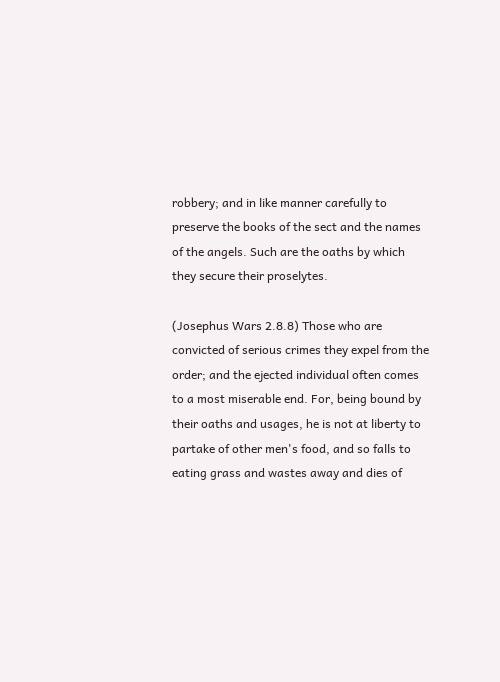robbery; and in like manner carefully to preserve the books of the sect and the names of the angels. Such are the oaths by which they secure their proselytes.

(Josephus Wars 2.8.8) Those who are convicted of serious crimes they expel from the order; and the ejected individual often comes to a most miserable end. For, being bound by their oaths and usages, he is not at liberty to partake of other men's food, and so falls to eating grass and wastes away and dies of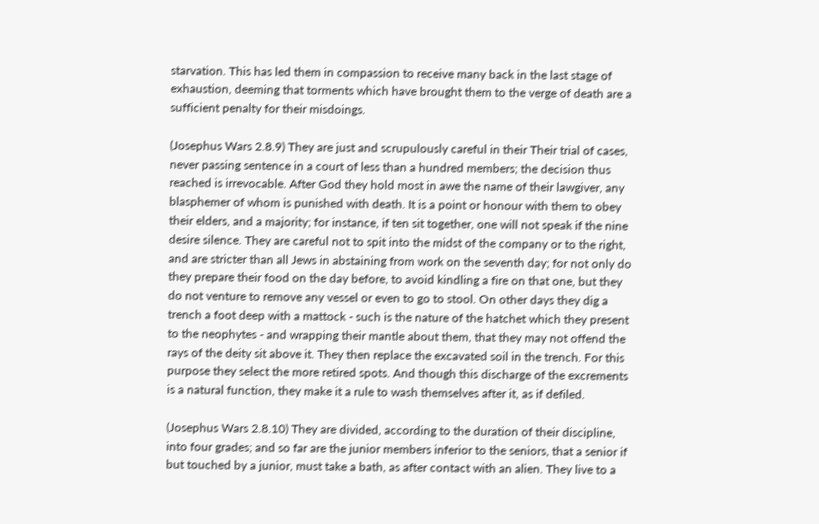starvation. This has led them in compassion to receive many back in the last stage of exhaustion, deeming that torments which have brought them to the verge of death are a sufficient penalty for their misdoings.

(Josephus Wars 2.8.9) They are just and scrupulously careful in their Their trial of cases, never passing sentence in a court of less than a hundred members; the decision thus reached is irrevocable. After God they hold most in awe the name of their lawgiver, any blasphemer of whom is punished with death. It is a point or honour with them to obey their elders, and a majority; for instance, if ten sit together, one will not speak if the nine desire silence. They are careful not to spit into the midst of the company or to the right, and are stricter than all Jews in abstaining from work on the seventh day; for not only do they prepare their food on the day before, to avoid kindling a fire on that one, but they do not venture to remove any vessel or even to go to stool. On other days they dig a trench a foot deep with a mattock - such is the nature of the hatchet which they present to the neophytes - and wrapping their mantle about them, that they may not offend the rays of the deity sit above it. They then replace the excavated soil in the trench. For this purpose they select the more retired spots. And though this discharge of the excrements is a natural function, they make it a rule to wash themselves after it, as if defiled.

(Josephus Wars 2.8.10) They are divided, according to the duration of their discipline, into four grades; and so far are the junior members inferior to the seniors, that a senior if but touched by a junior, must take a bath, as after contact with an alien. They live to a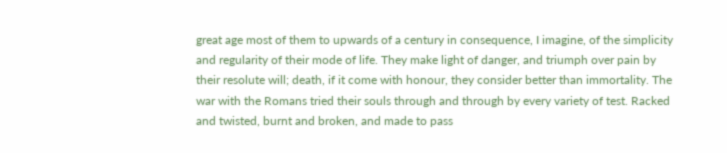great age most of them to upwards of a century in consequence, I imagine, of the simplicity and regularity of their mode of life. They make light of danger, and triumph over pain by their resolute will; death, if it come with honour, they consider better than immortality. The war with the Romans tried their souls through and through by every variety of test. Racked and twisted, burnt and broken, and made to pass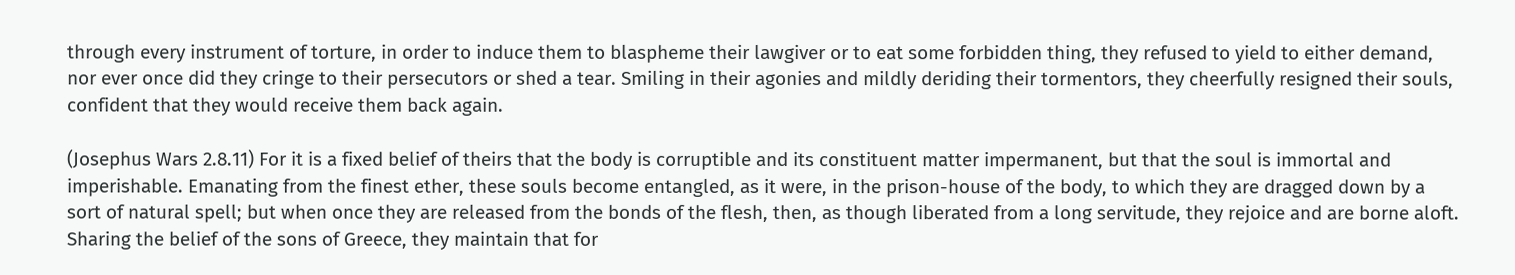through every instrument of torture, in order to induce them to blaspheme their lawgiver or to eat some forbidden thing, they refused to yield to either demand, nor ever once did they cringe to their persecutors or shed a tear. Smiling in their agonies and mildly deriding their tormentors, they cheerfully resigned their souls, confident that they would receive them back again.

(Josephus Wars 2.8.11) For it is a fixed belief of theirs that the body is corruptible and its constituent matter impermanent, but that the soul is immortal and imperishable. Emanating from the finest ether, these souls become entangled, as it were, in the prison-house of the body, to which they are dragged down by a sort of natural spell; but when once they are released from the bonds of the flesh, then, as though liberated from a long servitude, they rejoice and are borne aloft. Sharing the belief of the sons of Greece, they maintain that for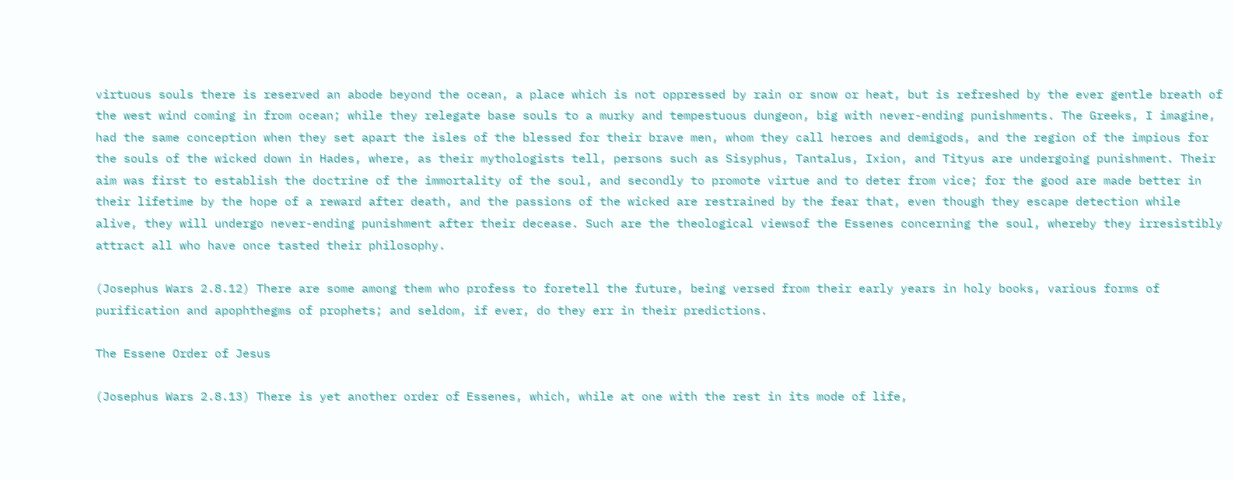virtuous souls there is reserved an abode beyond the ocean, a place which is not oppressed by rain or snow or heat, but is refreshed by the ever gentle breath of the west wind coming in from ocean; while they relegate base souls to a murky and tempestuous dungeon, big with never-ending punishments. The Greeks, I imagine, had the same conception when they set apart the isles of the blessed for their brave men, whom they call heroes and demigods, and the region of the impious for the souls of the wicked down in Hades, where, as their mythologists tell, persons such as Sisyphus, Tantalus, Ixion, and Tityus are undergoing punishment. Their aim was first to establish the doctrine of the immortality of the soul, and secondly to promote virtue and to deter from vice; for the good are made better in their lifetime by the hope of a reward after death, and the passions of the wicked are restrained by the fear that, even though they escape detection while alive, they will undergo never-ending punishment after their decease. Such are the theological viewsof the Essenes concerning the soul, whereby they irresistibly attract all who have once tasted their philosophy.

(Josephus Wars 2.8.12) There are some among them who profess to foretell the future, being versed from their early years in holy books, various forms of purification and apophthegms of prophets; and seldom, if ever, do they err in their predictions.

The Essene Order of Jesus

(Josephus Wars 2.8.13) There is yet another order of Essenes, which, while at one with the rest in its mode of life,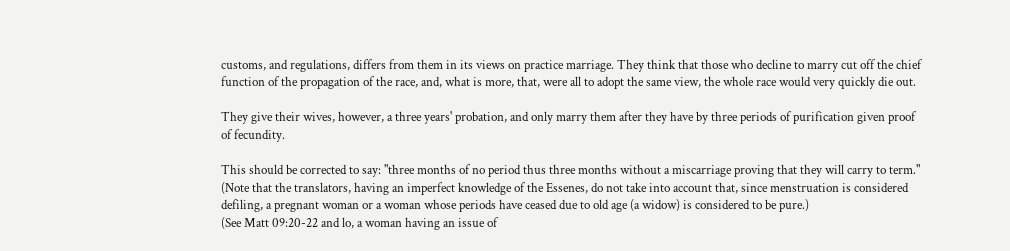customs, and regulations, differs from them in its views on practice marriage. They think that those who decline to marry cut off the chief function of the propagation of the race, and, what is more, that, were all to adopt the same view, the whole race would very quickly die out.

They give their wives, however, a three years' probation, and only marry them after they have by three periods of purification given proof of fecundity.

This should be corrected to say: "three months of no period thus three months without a miscarriage proving that they will carry to term." (Note that the translators, having an imperfect knowledge of the Essenes, do not take into account that, since menstruation is considered defiling, a pregnant woman or a woman whose periods have ceased due to old age (a widow) is considered to be pure.)
(See Matt 09:20-22 and lo, a woman having an issue of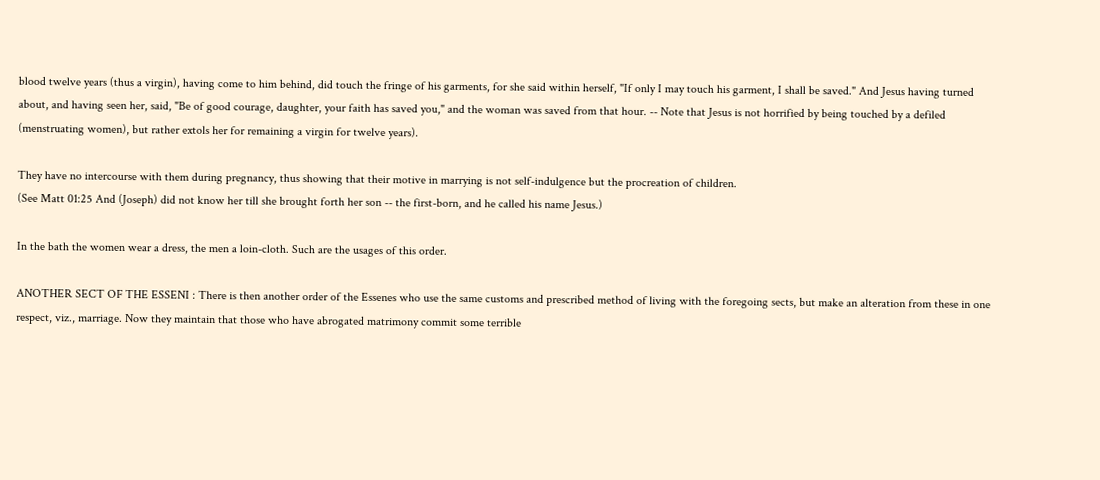blood twelve years (thus a virgin), having come to him behind, did touch the fringe of his garments, for she said within herself, "If only I may touch his garment, I shall be saved." And Jesus having turned about, and having seen her, said, "Be of good courage, daughter, your faith has saved you," and the woman was saved from that hour. -- Note that Jesus is not horrified by being touched by a defiled (menstruating women), but rather extols her for remaining a virgin for twelve years).

They have no intercourse with them during pregnancy, thus showing that their motive in marrying is not self-indulgence but the procreation of children.
(See Matt 01:25 And (Joseph) did not know her till she brought forth her son -- the first-born, and he called his name Jesus.)

In the bath the women wear a dress, the men a loin-cloth. Such are the usages of this order.

ANOTHER SECT OF THE ESSENI : There is then another order of the Essenes who use the same customs and prescribed method of living with the foregoing sects, but make an alteration from these in one respect, viz., marriage. Now they maintain that those who have abrogated matrimony commit some terrible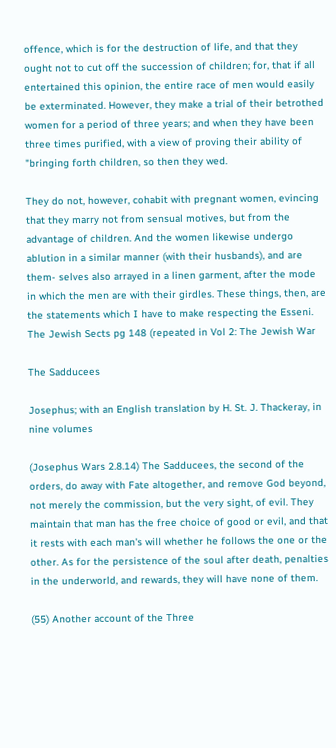offence, which is for the destruction of life, and that they ought not to cut off the succession of children; for, that if all entertained this opinion, the entire race of men would easily be exterminated. However, they make a trial of their betrothed women for a period of three years; and when they have been three times purified, with a view of proving their ability of "bringing forth children, so then they wed.

They do not, however, cohabit with pregnant women, evincing that they marry not from sensual motives, but from the advantage of children. And the women likewise undergo ablution in a similar manner (with their husbands), and are them- selves also arrayed in a linen garment, after the mode in which the men are with their girdles. These things, then, are the statements which I have to make respecting the Esseni.
The Jewish Sects pg 148 (repeated in Vol 2: The Jewish War

The Sadducees

Josephus; with an English translation by H. St. J. Thackeray, in nine volumes

(Josephus Wars 2.8.14) The Sadducees, the second of the orders, do away with Fate altogether, and remove God beyond, not merely the commission, but the very sight, of evil. They maintain that man has the free choice of good or evil, and that it rests with each man's will whether he follows the one or the other. As for the persistence of the soul after death, penalties in the underworld, and rewards, they will have none of them.

(55) Another account of the Three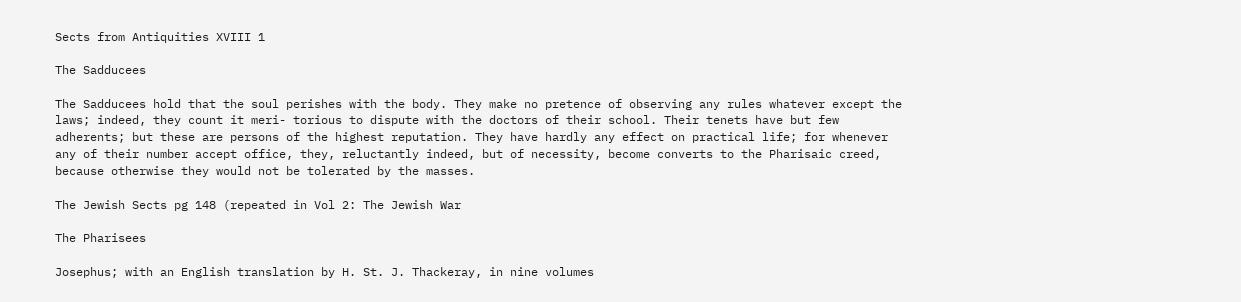Sects from Antiquities XVIII 1

The Sadducees

The Sadducees hold that the soul perishes with the body. They make no pretence of observing any rules whatever except the laws; indeed, they count it meri- torious to dispute with the doctors of their school. Their tenets have but few adherents; but these are persons of the highest reputation. They have hardly any effect on practical life; for whenever any of their number accept office, they, reluctantly indeed, but of necessity, become converts to the Pharisaic creed, because otherwise they would not be tolerated by the masses.

The Jewish Sects pg 148 (repeated in Vol 2: The Jewish War

The Pharisees

Josephus; with an English translation by H. St. J. Thackeray, in nine volumes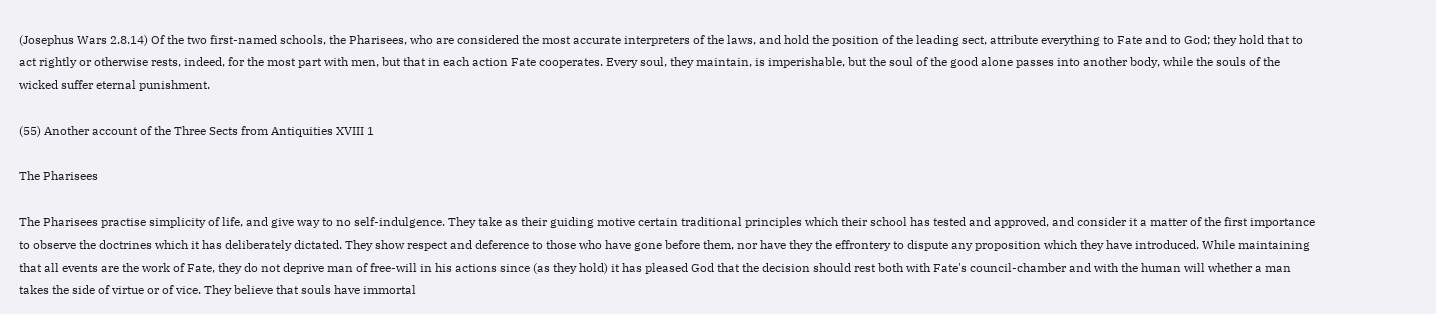(Josephus Wars 2.8.14) Of the two first-named schools, the Pharisees, who are considered the most accurate interpreters of the laws, and hold the position of the leading sect, attribute everything to Fate and to God; they hold that to act rightly or otherwise rests, indeed, for the most part with men, but that in each action Fate cooperates. Every soul, they maintain, is imperishable, but the soul of the good alone passes into another body, while the souls of the wicked suffer eternal punishment.

(55) Another account of the Three Sects from Antiquities XVIII 1

The Pharisees

The Pharisees practise simplicity of life, and give way to no self-indulgence. They take as their guiding motive certain traditional principles which their school has tested and approved, and consider it a matter of the first importance to observe the doctrines which it has deliberately dictated. They show respect and deference to those who have gone before them, nor have they the effrontery to dispute any proposition which they have introduced. While maintaining that all events are the work of Fate, they do not deprive man of free-will in his actions since (as they hold) it has pleased God that the decision should rest both with Fate's council-chamber and with the human will whether a man takes the side of virtue or of vice. They believe that souls have immortal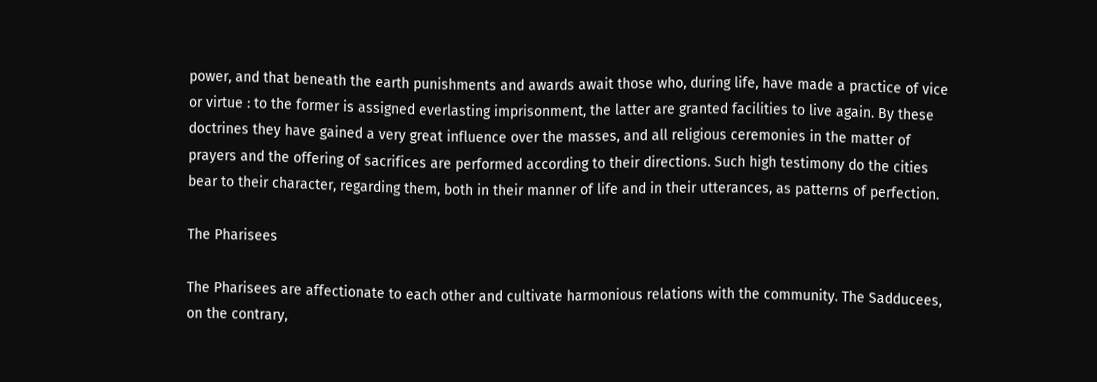power, and that beneath the earth punishments and awards await those who, during life, have made a practice of vice or virtue : to the former is assigned everlasting imprisonment, the latter are granted facilities to live again. By these doctrines they have gained a very great influence over the masses, and all religious ceremonies in the matter of prayers and the offering of sacrifices are performed according to their directions. Such high testimony do the cities bear to their character, regarding them, both in their manner of life and in their utterances, as patterns of perfection.

The Pharisees

The Pharisees are affectionate to each other and cultivate harmonious relations with the community. The Sadducees, on the contrary,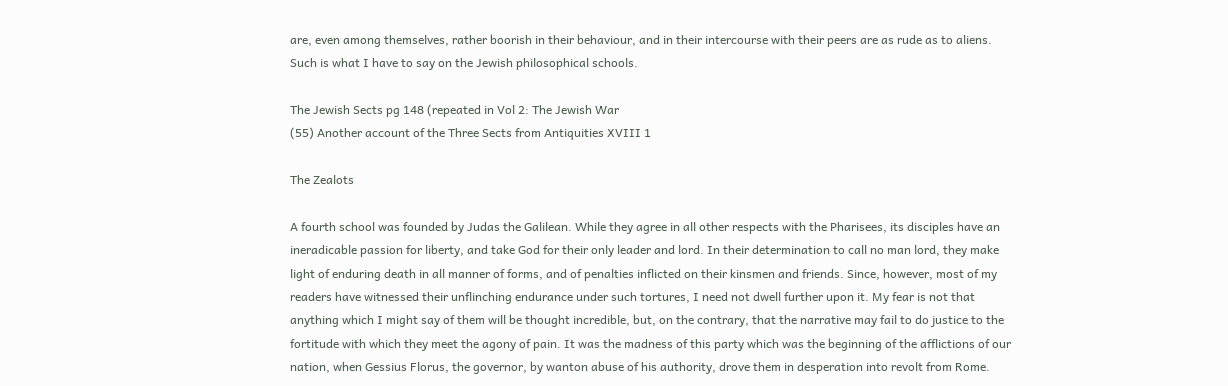are, even among themselves, rather boorish in their behaviour, and in their intercourse with their peers are as rude as to aliens. Such is what I have to say on the Jewish philosophical schools.

The Jewish Sects pg 148 (repeated in Vol 2: The Jewish War
(55) Another account of the Three Sects from Antiquities XVIII 1

The Zealots

A fourth school was founded by Judas the Galilean. While they agree in all other respects with the Pharisees, its disciples have an ineradicable passion for liberty, and take God for their only leader and lord. In their determination to call no man lord, they make light of enduring death in all manner of forms, and of penalties inflicted on their kinsmen and friends. Since, however, most of my readers have witnessed their unflinching endurance under such tortures, I need not dwell further upon it. My fear is not that anything which I might say of them will be thought incredible, but, on the contrary, that the narrative may fail to do justice to the fortitude with which they meet the agony of pain. It was the madness of this party which was the beginning of the afflictions of our nation, when Gessius Florus, the governor, by wanton abuse of his authority, drove them in desperation into revolt from Rome.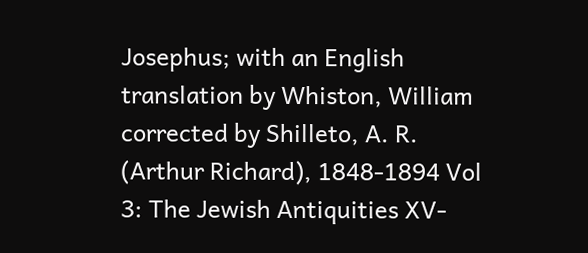Josephus; with an English translation by Whiston, William corrected by Shilleto, A. R. (Arthur Richard), 1848-1894 Vol 3: The Jewish Antiquities XV-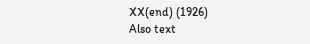XX(end) (1926)
Also text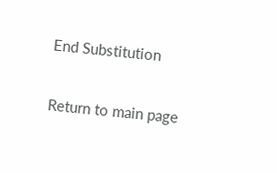End Substitution

Return to main page